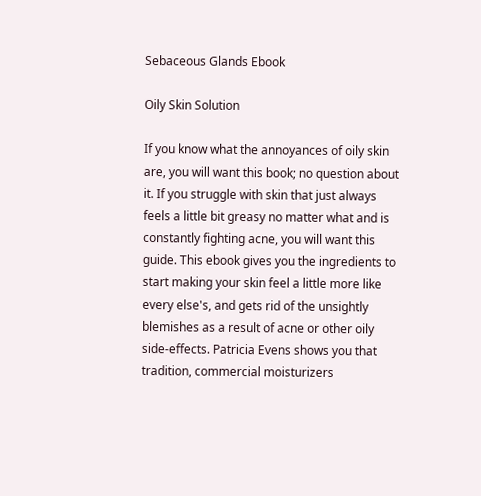Sebaceous Glands Ebook

Oily Skin Solution

If you know what the annoyances of oily skin are, you will want this book; no question about it. If you struggle with skin that just always feels a little bit greasy no matter what and is constantly fighting acne, you will want this guide. This ebook gives you the ingredients to start making your skin feel a little more like every else's, and gets rid of the unsightly blemishes as a result of acne or other oily side-effects. Patricia Evens shows you that tradition, commercial moisturizers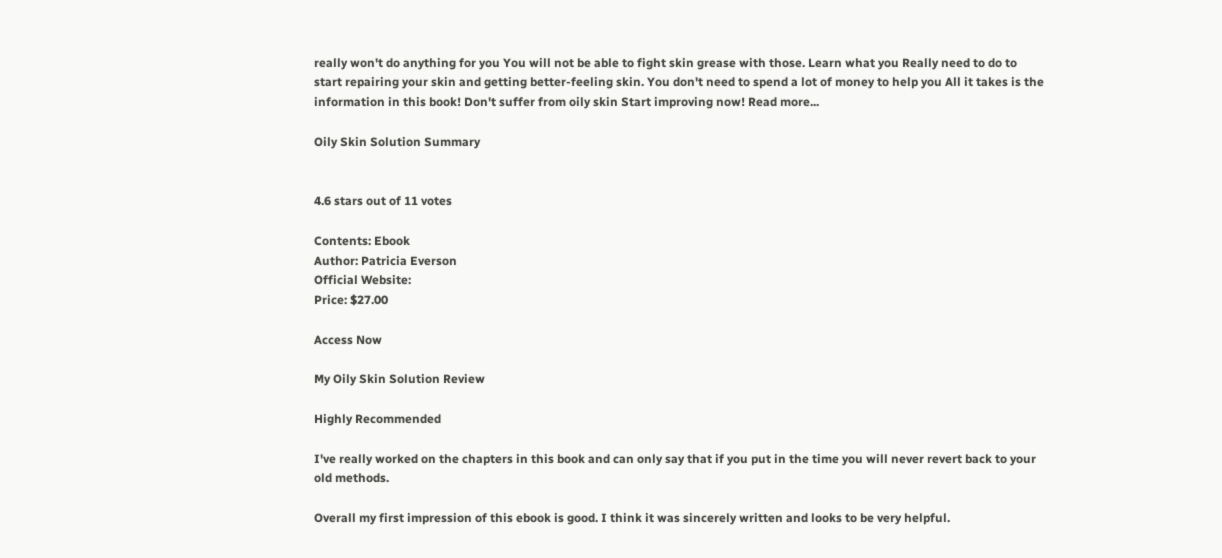really won't do anything for you You will not be able to fight skin grease with those. Learn what you Really need to do to start repairing your skin and getting better-feeling skin. You don't need to spend a lot of money to help you All it takes is the information in this book! Don't suffer from oily skin Start improving now! Read more...

Oily Skin Solution Summary


4.6 stars out of 11 votes

Contents: Ebook
Author: Patricia Everson
Official Website:
Price: $27.00

Access Now

My Oily Skin Solution Review

Highly Recommended

I've really worked on the chapters in this book and can only say that if you put in the time you will never revert back to your old methods.

Overall my first impression of this ebook is good. I think it was sincerely written and looks to be very helpful.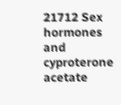21712 Sex hormones and cyproterone acetate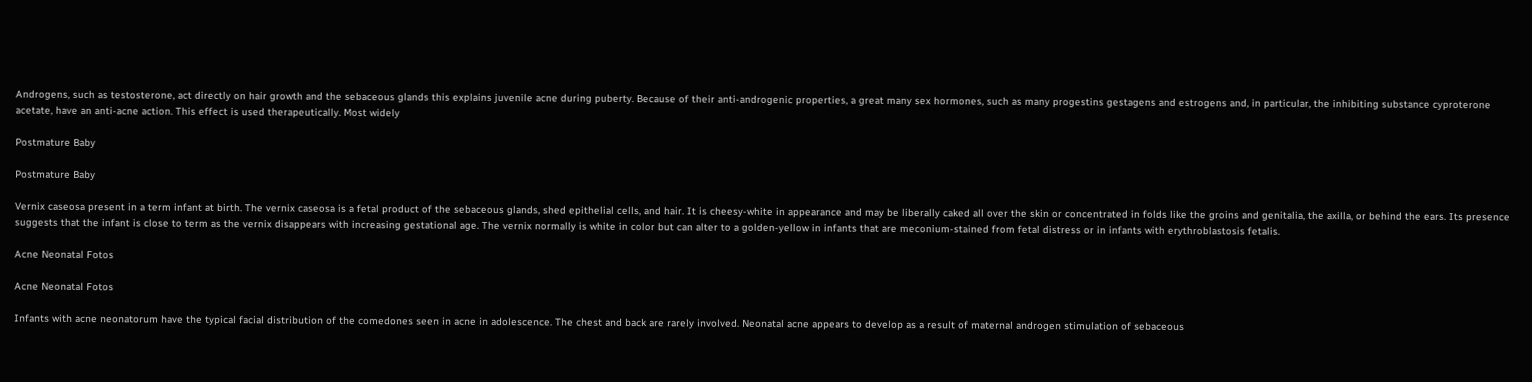Androgens, such as testosterone, act directly on hair growth and the sebaceous glands this explains juvenile acne during puberty. Because of their anti-androgenic properties, a great many sex hormones, such as many progestins gestagens and estrogens and, in particular, the inhibiting substance cyproterone acetate, have an anti-acne action. This effect is used therapeutically. Most widely

Postmature Baby

Postmature Baby

Vernix caseosa present in a term infant at birth. The vernix caseosa is a fetal product of the sebaceous glands, shed epithelial cells, and hair. It is cheesy-white in appearance and may be liberally caked all over the skin or concentrated in folds like the groins and genitalia, the axilla, or behind the ears. Its presence suggests that the infant is close to term as the vernix disappears with increasing gestational age. The vernix normally is white in color but can alter to a golden-yellow in infants that are meconium-stained from fetal distress or in infants with erythroblastosis fetalis.

Acne Neonatal Fotos

Acne Neonatal Fotos

Infants with acne neonatorum have the typical facial distribution of the comedones seen in acne in adolescence. The chest and back are rarely involved. Neonatal acne appears to develop as a result of maternal androgen stimulation of sebaceous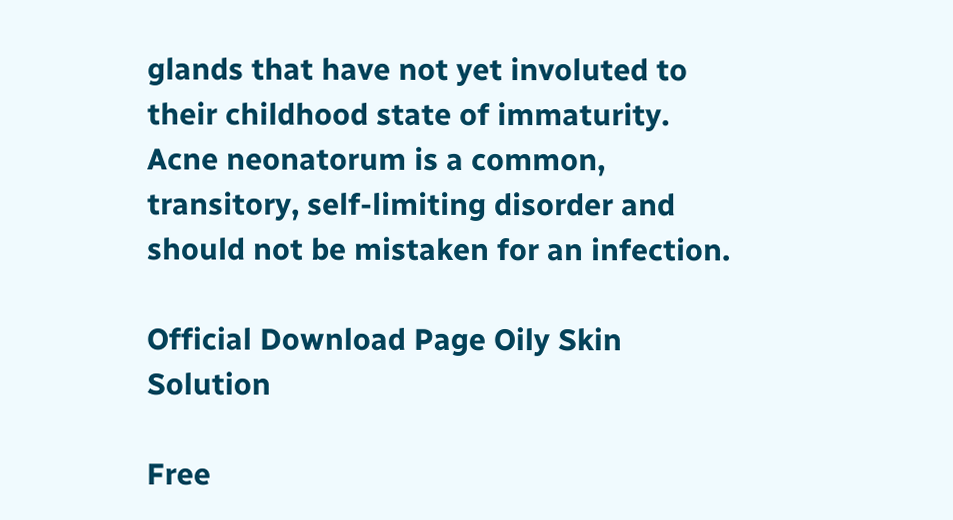glands that have not yet involuted to their childhood state of immaturity. Acne neonatorum is a common, transitory, self-limiting disorder and should not be mistaken for an infection.

Official Download Page Oily Skin Solution

Free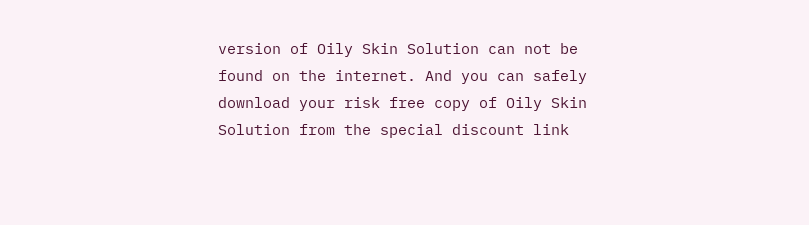version of Oily Skin Solution can not be found on the internet. And you can safely download your risk free copy of Oily Skin Solution from the special discount link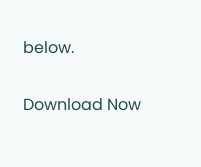below.

Download Now